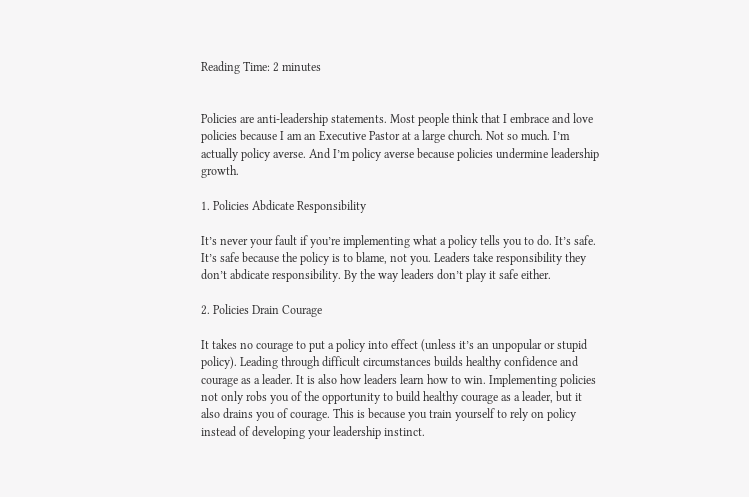Reading Time: 2 minutes


Policies are anti-leadership statements. Most people think that I embrace and love policies because I am an Executive Pastor at a large church. Not so much. I’m actually policy averse. And I’m policy averse because policies undermine leadership growth.

1. Policies Abdicate Responsibility

It’s never your fault if you’re implementing what a policy tells you to do. It’s safe. It’s safe because the policy is to blame, not you. Leaders take responsibility they don’t abdicate responsibility. By the way leaders don’t play it safe either.

2. Policies Drain Courage

It takes no courage to put a policy into effect (unless it’s an unpopular or stupid policy). Leading through difficult circumstances builds healthy confidence and courage as a leader. It is also how leaders learn how to win. Implementing policies not only robs you of the opportunity to build healthy courage as a leader, but it also drains you of courage. This is because you train yourself to rely on policy instead of developing your leadership instinct.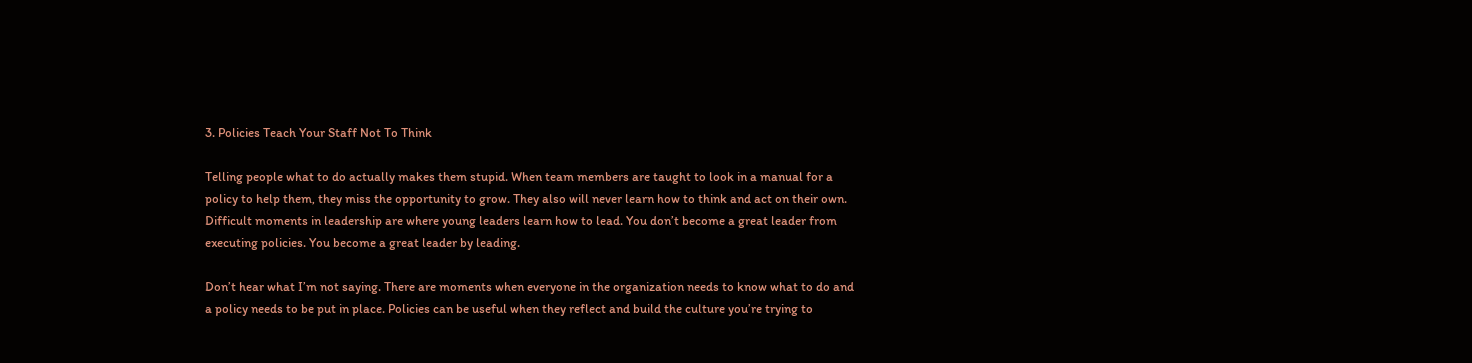3. Policies Teach Your Staff Not To Think

Telling people what to do actually makes them stupid. When team members are taught to look in a manual for a policy to help them, they miss the opportunity to grow. They also will never learn how to think and act on their own. Difficult moments in leadership are where young leaders learn how to lead. You don’t become a great leader from executing policies. You become a great leader by leading.

Don’t hear what I’m not saying. There are moments when everyone in the organization needs to know what to do and a policy needs to be put in place. Policies can be useful when they reflect and build the culture you’re trying to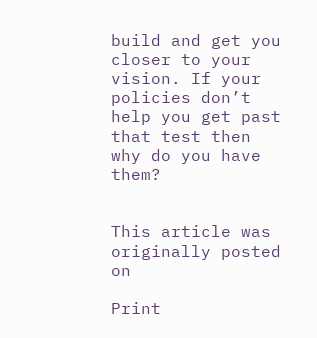build and get you closer to your vision. If your policies don’t help you get past that test then why do you have them?


This article was originally posted on

Print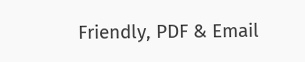Friendly, PDF & Email